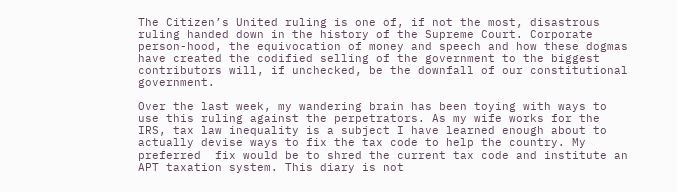The Citizen’s United ruling is one of, if not the most, disastrous ruling handed down in the history of the Supreme Court. Corporate person-hood, the equivocation of money and speech and how these dogmas have created the codified selling of the government to the biggest contributors will, if unchecked, be the downfall of our constitutional government.

Over the last week, my wandering brain has been toying with ways to use this ruling against the perpetrators. As my wife works for the IRS, tax law inequality is a subject I have learned enough about to actually devise ways to fix the tax code to help the country. My preferred  fix would be to shred the current tax code and institute an APT taxation system. This diary is not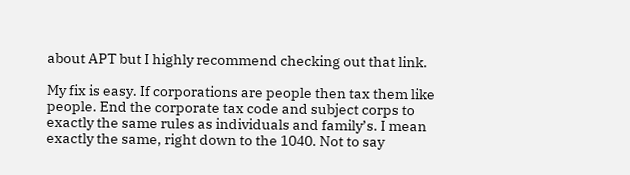about APT but I highly recommend checking out that link.

My fix is easy. If corporations are people then tax them like people. End the corporate tax code and subject corps to exactly the same rules as individuals and family’s. I mean exactly the same, right down to the 1040. Not to say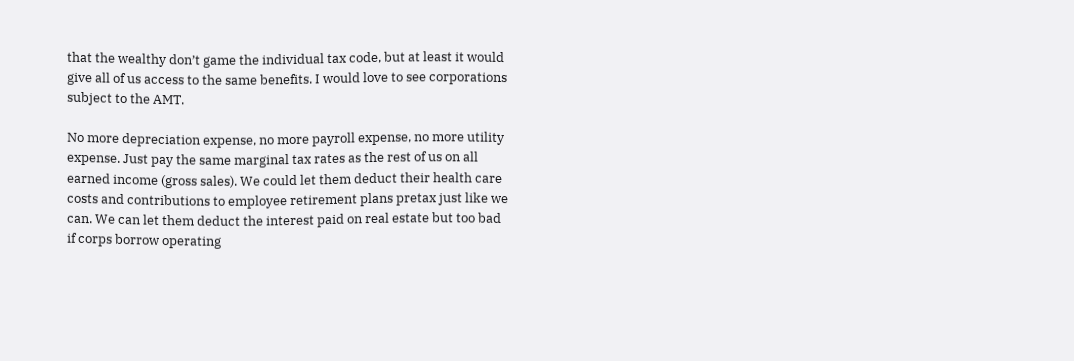that the wealthy don’t game the individual tax code, but at least it would give all of us access to the same benefits. I would love to see corporations subject to the AMT.

No more depreciation expense, no more payroll expense, no more utility expense. Just pay the same marginal tax rates as the rest of us on all earned income (gross sales). We could let them deduct their health care costs and contributions to employee retirement plans pretax just like we can. We can let them deduct the interest paid on real estate but too bad if corps borrow operating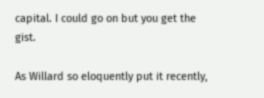capital. I could go on but you get the gist.

As Willard so eloquently put it recently,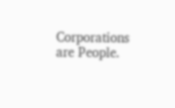Corporations are People.